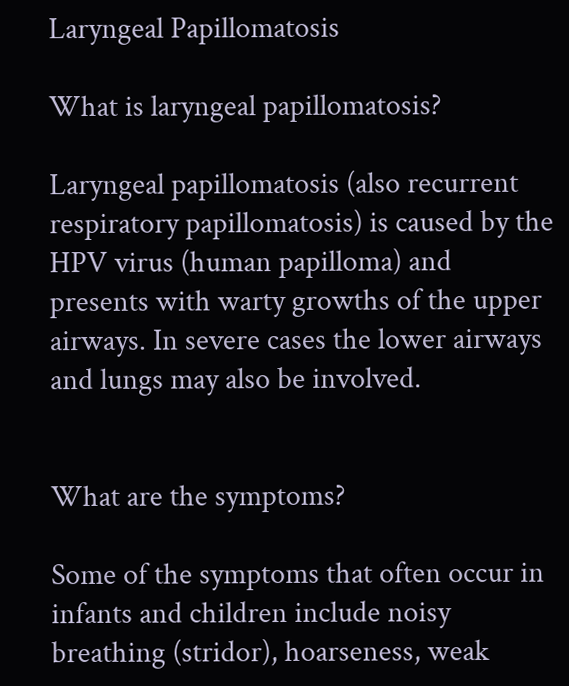Laryngeal Papillomatosis

What is laryngeal papillomatosis?

Laryngeal papillomatosis (also recurrent respiratory papillomatosis) is caused by the HPV virus (human papilloma) and presents with warty growths of the upper airways. In severe cases the lower airways and lungs may also be involved.


What are the symptoms?

Some of the symptoms that often occur in infants and children include noisy breathing (stridor), hoarseness, weak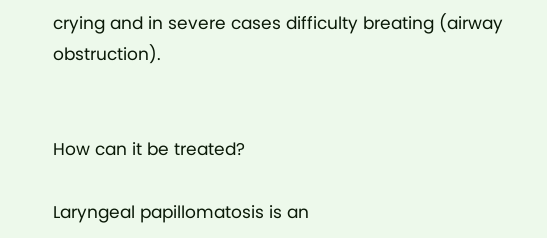crying and in severe cases difficulty breating (airway obstruction).


How can it be treated?

Laryngeal papillomatosis is an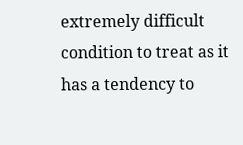extremely difficult condition to treat as it has a tendency to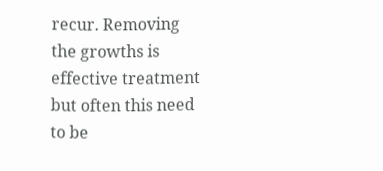recur. Removing the growths is effective treatment but often this need to be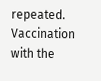repeated. Vaccination with the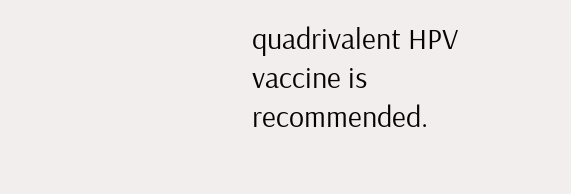quadrivalent HPV vaccine is recommended.